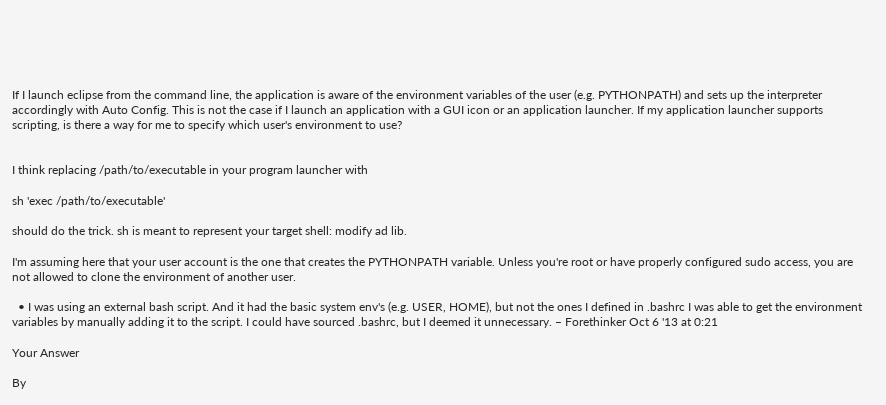If I launch eclipse from the command line, the application is aware of the environment variables of the user (e.g. PYTHONPATH) and sets up the interpreter accordingly with Auto Config. This is not the case if I launch an application with a GUI icon or an application launcher. If my application launcher supports scripting, is there a way for me to specify which user's environment to use?


I think replacing /path/to/executable in your program launcher with

sh 'exec /path/to/executable'

should do the trick. sh is meant to represent your target shell: modify ad lib.

I'm assuming here that your user account is the one that creates the PYTHONPATH variable. Unless you're root or have properly configured sudo access, you are not allowed to clone the environment of another user.

  • I was using an external bash script. And it had the basic system env's (e.g. USER, HOME), but not the ones I defined in .bashrc I was able to get the environment variables by manually adding it to the script. I could have sourced .bashrc, but I deemed it unnecessary. – Forethinker Oct 6 '13 at 0:21

Your Answer

By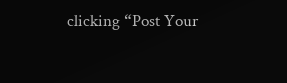clicking “Post Your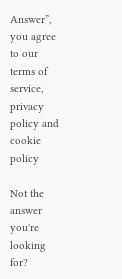Answer”, you agree to our terms of service, privacy policy and cookie policy

Not the answer you're looking for?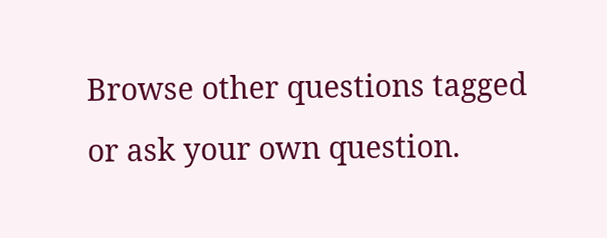Browse other questions tagged or ask your own question.